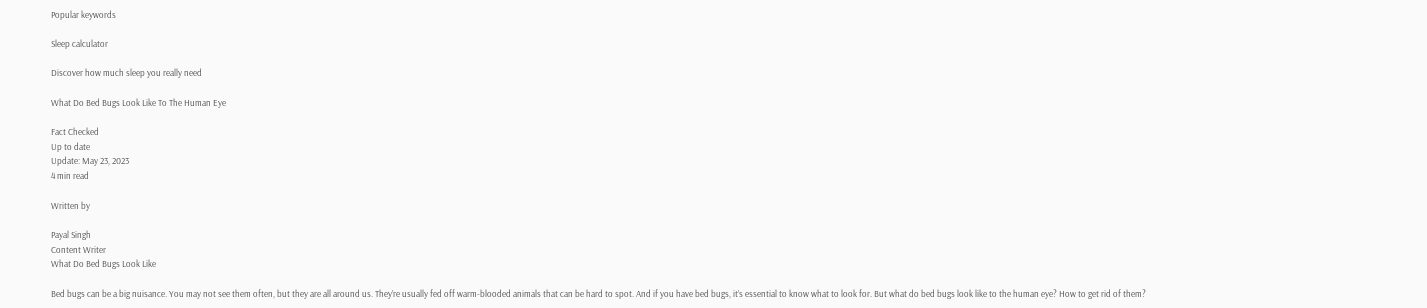Popular keywords

Sleep calculator

Discover how much sleep you really need

What Do Bed Bugs Look Like To The Human Eye

Fact Checked
Up to date
Update: May 23, 2023
4 min read

Written by

Payal Singh
Content Writer
What Do Bed Bugs Look Like

Bed bugs can be a big nuisance. You may not see them often, but they are all around us. They’re usually fed off warm-blooded animals that can be hard to spot. And if you have bed bugs, it’s essential to know what to look for. But what do bed bugs look like to the human eye? How to get rid of them?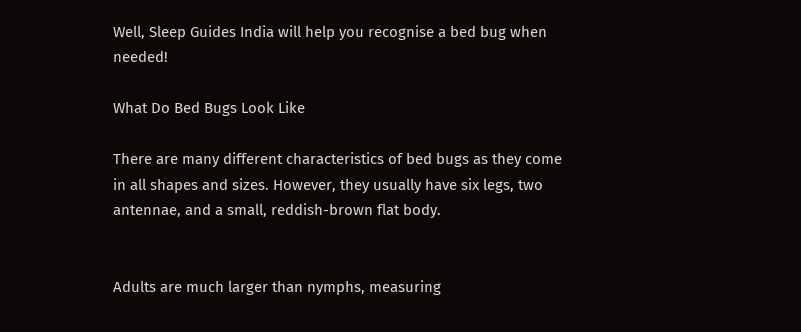Well, Sleep Guides India will help you recognise a bed bug when needed!

What Do Bed Bugs Look Like

There are many different characteristics of bed bugs as they come in all shapes and sizes. However, they usually have six legs, two antennae, and a small, reddish-brown flat body.


Adults are much larger than nymphs, measuring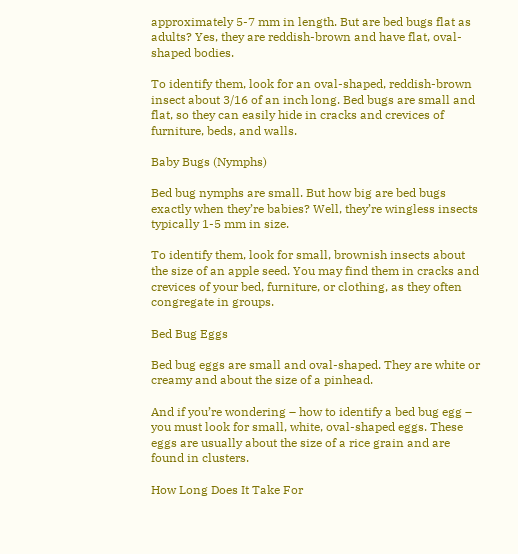approximately 5-7 mm in length. But are bed bugs flat as adults? Yes, they are reddish-brown and have flat, oval-shaped bodies.

To identify them, look for an oval-shaped, reddish-brown insect about 3/16 of an inch long. Bed bugs are small and flat, so they can easily hide in cracks and crevices of furniture, beds, and walls.

Baby Bugs (Nymphs)

Bed bug nymphs are small. But how big are bed bugs exactly when they’re babies? Well, they’re wingless insects typically 1-5 mm in size.

To identify them, look for small, brownish insects about the size of an apple seed. You may find them in cracks and crevices of your bed, furniture, or clothing, as they often congregate in groups.

Bed Bug Eggs

Bed bug eggs are small and oval-shaped. They are white or creamy and about the size of a pinhead.

And if you’re wondering – how to identify a bed bug egg – you must look for small, white, oval-shaped eggs. These eggs are usually about the size of a rice grain and are found in clusters.

How Long Does It Take For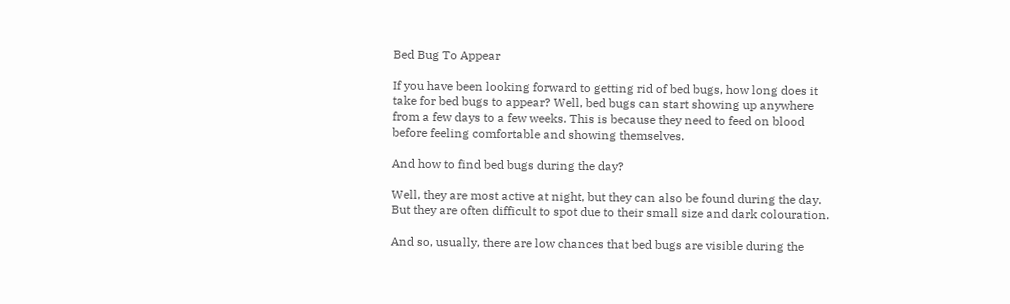Bed Bug To Appear

If you have been looking forward to getting rid of bed bugs, how long does it take for bed bugs to appear? Well, bed bugs can start showing up anywhere from a few days to a few weeks. This is because they need to feed on blood before feeling comfortable and showing themselves.

And how to find bed bugs during the day?

Well, they are most active at night, but they can also be found during the day. But they are often difficult to spot due to their small size and dark colouration.

And so, usually, there are low chances that bed bugs are visible during the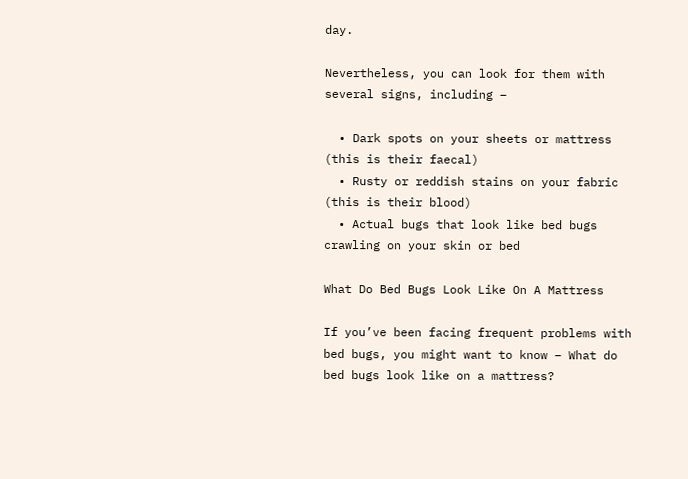day.

Nevertheless, you can look for them with several signs, including –

  • Dark spots on your sheets or mattress (this is their faecal)
  • Rusty or reddish stains on your fabric (this is their blood)
  • Actual bugs that look like bed bugs crawling on your skin or bed

What Do Bed Bugs Look Like On A Mattress

If you’ve been facing frequent problems with bed bugs, you might want to know – What do bed bugs look like on a mattress?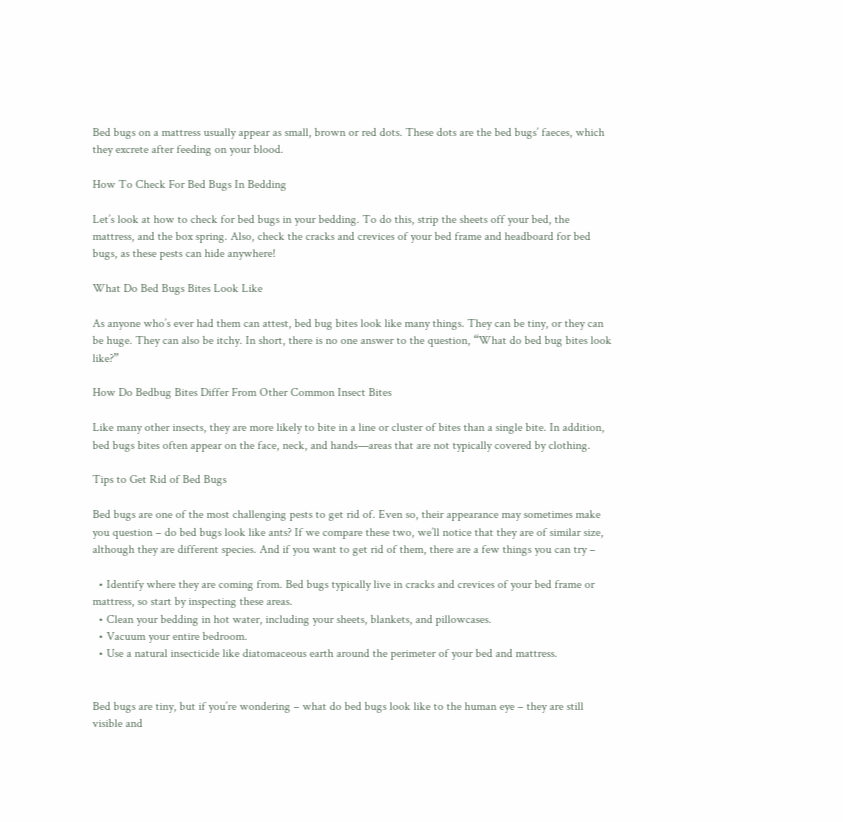Bed bugs on a mattress usually appear as small, brown or red dots. These dots are the bed bugs’ faeces, which they excrete after feeding on your blood.

How To Check For Bed Bugs In Bedding

Let’s look at how to check for bed bugs in your bedding. To do this, strip the sheets off your bed, the mattress, and the box spring. Also, check the cracks and crevices of your bed frame and headboard for bed bugs, as these pests can hide anywhere!

What Do Bed Bugs Bites Look Like

As anyone who’s ever had them can attest, bed bug bites look like many things. They can be tiny, or they can be huge. They can also be itchy. In short, there is no one answer to the question, “What do bed bug bites look like?”

How Do Bedbug Bites Differ From Other Common Insect Bites

Like many other insects, they are more likely to bite in a line or cluster of bites than a single bite. In addition, bed bugs bites often appear on the face, neck, and hands—areas that are not typically covered by clothing.

Tips to Get Rid of Bed Bugs

Bed bugs are one of the most challenging pests to get rid of. Even so, their appearance may sometimes make you question – do bed bugs look like ants? If we compare these two, we’ll notice that they are of similar size, although they are different species. And if you want to get rid of them, there are a few things you can try –

  • Identify where they are coming from. Bed bugs typically live in cracks and crevices of your bed frame or mattress, so start by inspecting these areas.
  • Clean your bedding in hot water, including your sheets, blankets, and pillowcases.
  • Vacuum your entire bedroom.
  • Use a natural insecticide like diatomaceous earth around the perimeter of your bed and mattress.


Bed bugs are tiny, but if you’re wondering – what do bed bugs look like to the human eye – they are still visible and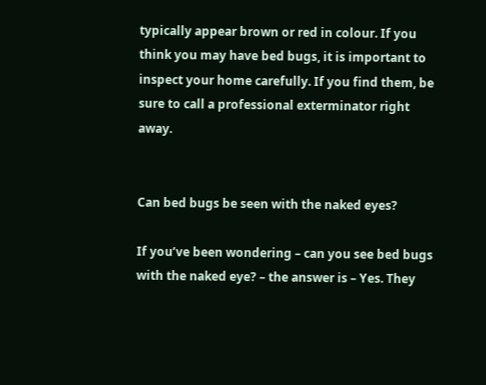typically appear brown or red in colour. If you think you may have bed bugs, it is important to inspect your home carefully. If you find them, be sure to call a professional exterminator right away.


Can bed bugs be seen with the naked eyes?

If you’ve been wondering – can you see bed bugs with the naked eye? – the answer is – Yes. They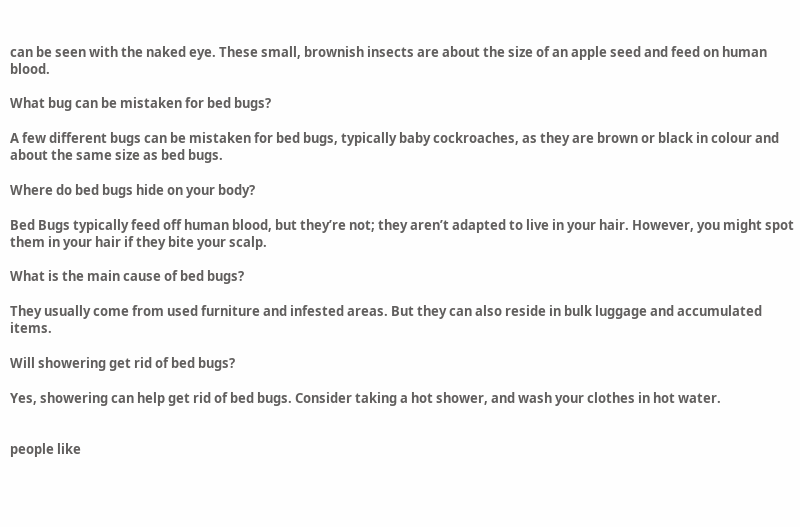can be seen with the naked eye. These small, brownish insects are about the size of an apple seed and feed on human blood.

What bug can be mistaken for bed bugs?

A few different bugs can be mistaken for bed bugs, typically baby cockroaches, as they are brown or black in colour and about the same size as bed bugs.

Where do bed bugs hide on your body?

Bed Bugs typically feed off human blood, but they’re not; they aren’t adapted to live in your hair. However, you might spot them in your hair if they bite your scalp.

What is the main cause of bed bugs?

They usually come from used furniture and infested areas. But they can also reside in bulk luggage and accumulated items.

Will showering get rid of bed bugs?

Yes, showering can help get rid of bed bugs. Consider taking a hot shower, and wash your clothes in hot water.


people like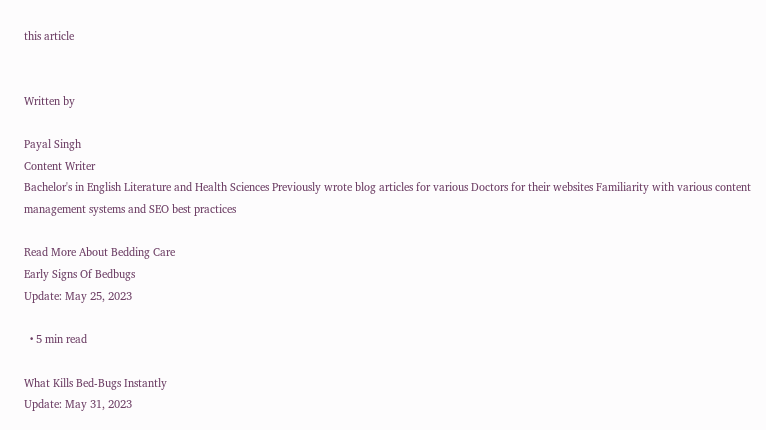this article


Written by

Payal Singh
Content Writer
Bachelor's in English Literature and Health Sciences Previously wrote blog articles for various Doctors for their websites Familiarity with various content management systems and SEO best practices

Read More About Bedding Care
Early Signs Of Bedbugs
Update: May 25, 2023

  • 5 min read

What Kills Bed-Bugs Instantly
Update: May 31, 2023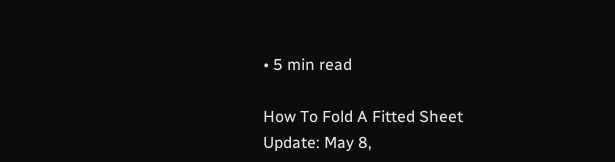• 5 min read

How To Fold A Fitted Sheet
Update: May 8,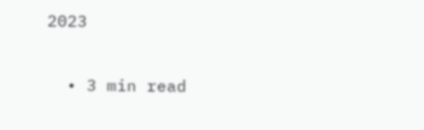2023

  • 3 min read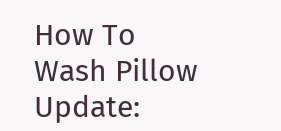How To Wash Pillow
Update: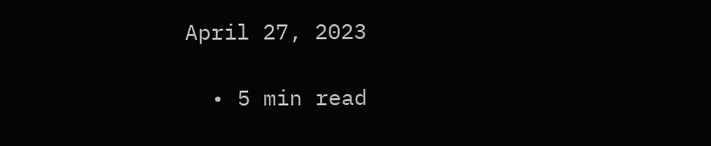April 27, 2023

  • 5 min read